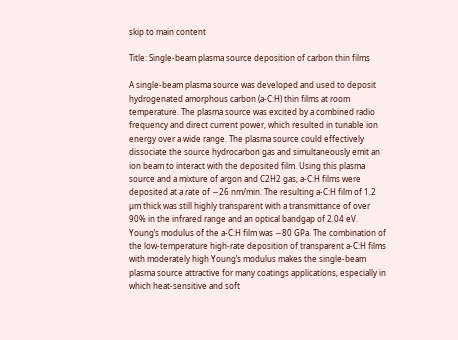skip to main content

Title: Single-beam plasma source deposition of carbon thin films

A single-beam plasma source was developed and used to deposit hydrogenated amorphous carbon (a-C:H) thin films at room temperature. The plasma source was excited by a combined radio frequency and direct current power, which resulted in tunable ion energy over a wide range. The plasma source could effectively dissociate the source hydrocarbon gas and simultaneously emit an ion beam to interact with the deposited film. Using this plasma source and a mixture of argon and C2H2 gas, a-C:H films were deposited at a rate of ∼26 nm/min. The resulting a-C:H film of 1.2 µm thick was still highly transparent with a transmittance of over 90% in the infrared range and an optical bandgap of 2.04 eV. Young’s modulus of the a-C:H film was ∼80 GPa. The combination of the low-temperature high-rate deposition of transparent a-C:H films with moderately high Young’s modulus makes the single-beam plasma source attractive for many coatings applications, especially in which heat-sensitive and soft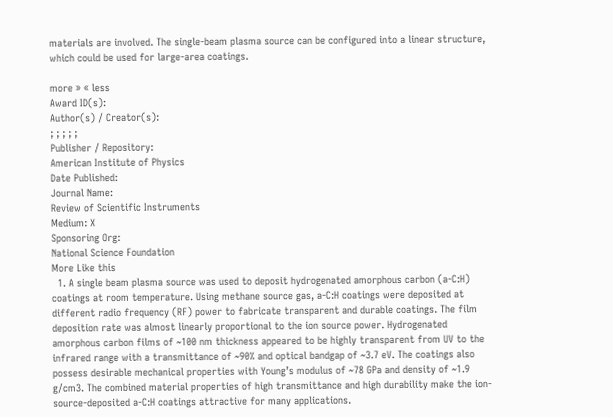materials are involved. The single-beam plasma source can be configured into a linear structure, which could be used for large-area coatings.

more » « less
Award ID(s):
Author(s) / Creator(s):
; ; ; ; ;
Publisher / Repository:
American Institute of Physics
Date Published:
Journal Name:
Review of Scientific Instruments
Medium: X
Sponsoring Org:
National Science Foundation
More Like this
  1. A single beam plasma source was used to deposit hydrogenated amorphous carbon (a-C:H) coatings at room temperature. Using methane source gas, a-C:H coatings were deposited at different radio frequency (RF) power to fabricate transparent and durable coatings. The film deposition rate was almost linearly proportional to the ion source power. Hydrogenated amorphous carbon films of ~100 nm thickness appeared to be highly transparent from UV to the infrared range with a transmittance of ~90% and optical bandgap of ~3.7 eV. The coatings also possess desirable mechanical properties with Young’s modulus of ~78 GPa and density of ~1.9 g/cm3. The combined material properties of high transmittance and high durability make the ion-source-deposited a-C:H coatings attractive for many applications.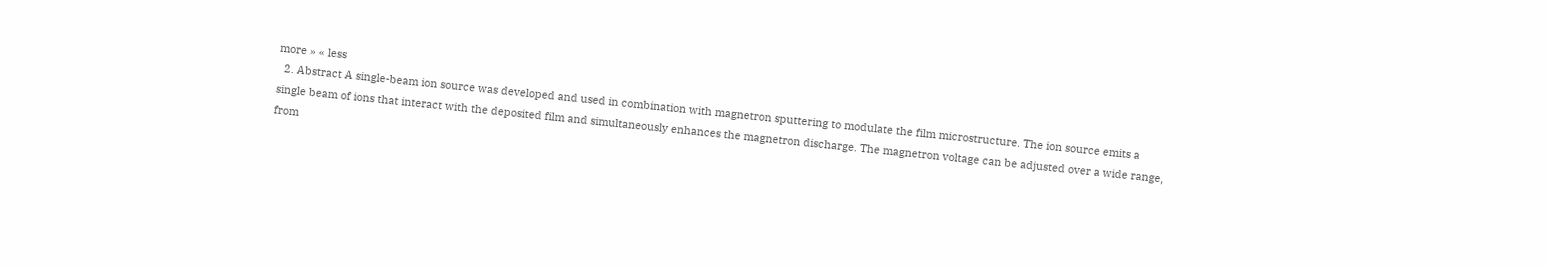more » « less
  2. Abstract A single-beam ion source was developed and used in combination with magnetron sputtering to modulate the film microstructure. The ion source emits a single beam of ions that interact with the deposited film and simultaneously enhances the magnetron discharge. The magnetron voltage can be adjusted over a wide range, from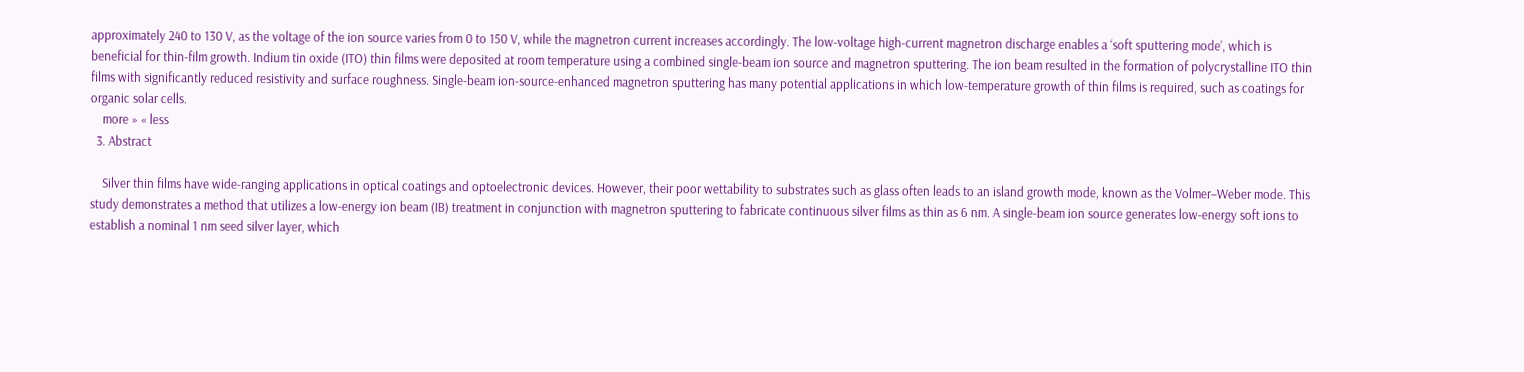approximately 240 to 130 V, as the voltage of the ion source varies from 0 to 150 V, while the magnetron current increases accordingly. The low-voltage high-current magnetron discharge enables a ‘soft sputtering mode’, which is beneficial for thin-film growth. Indium tin oxide (ITO) thin films were deposited at room temperature using a combined single-beam ion source and magnetron sputtering. The ion beam resulted in the formation of polycrystalline ITO thin films with significantly reduced resistivity and surface roughness. Single-beam ion-source-enhanced magnetron sputtering has many potential applications in which low-temperature growth of thin films is required, such as coatings for organic solar cells.
    more » « less
  3. Abstract

    Silver thin films have wide-ranging applications in optical coatings and optoelectronic devices. However, their poor wettability to substrates such as glass often leads to an island growth mode, known as the Volmer–Weber mode. This study demonstrates a method that utilizes a low-energy ion beam (IB) treatment in conjunction with magnetron sputtering to fabricate continuous silver films as thin as 6 nm. A single-beam ion source generates low-energy soft ions to establish a nominal 1 nm seed silver layer, which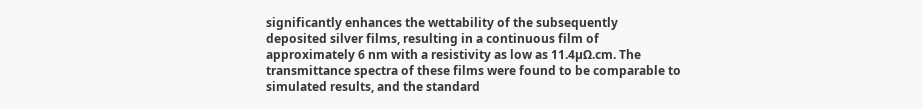significantly enhances the wettability of the subsequently deposited silver films, resulting in a continuous film of approximately 6 nm with a resistivity as low as 11.4µΩ.cm. The transmittance spectra of these films were found to be comparable to simulated results, and the standard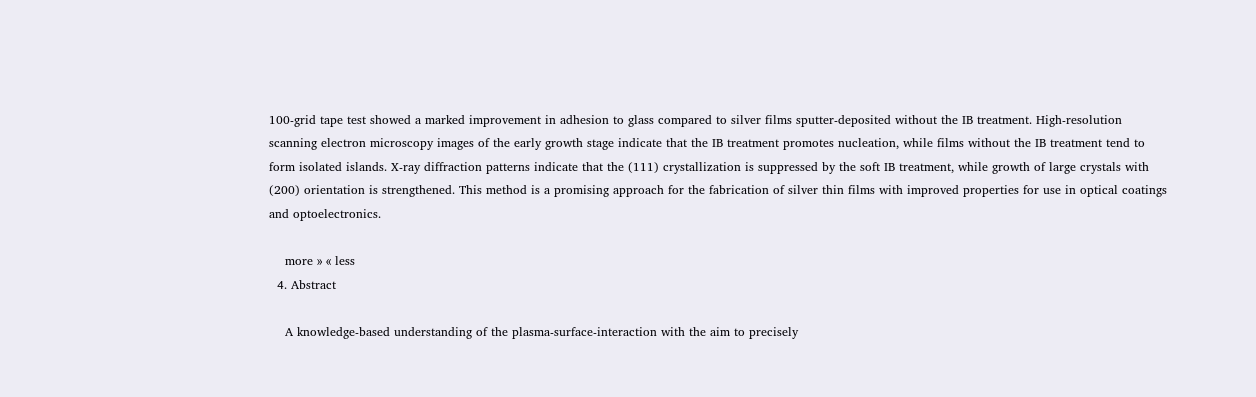100-grid tape test showed a marked improvement in adhesion to glass compared to silver films sputter-deposited without the IB treatment. High-resolution scanning electron microscopy images of the early growth stage indicate that the IB treatment promotes nucleation, while films without the IB treatment tend to form isolated islands. X-ray diffraction patterns indicate that the (111) crystallization is suppressed by the soft IB treatment, while growth of large crystals with (200) orientation is strengthened. This method is a promising approach for the fabrication of silver thin films with improved properties for use in optical coatings and optoelectronics.

    more » « less
  4. Abstract

    A knowledge-based understanding of the plasma-surface-interaction with the aim to precisely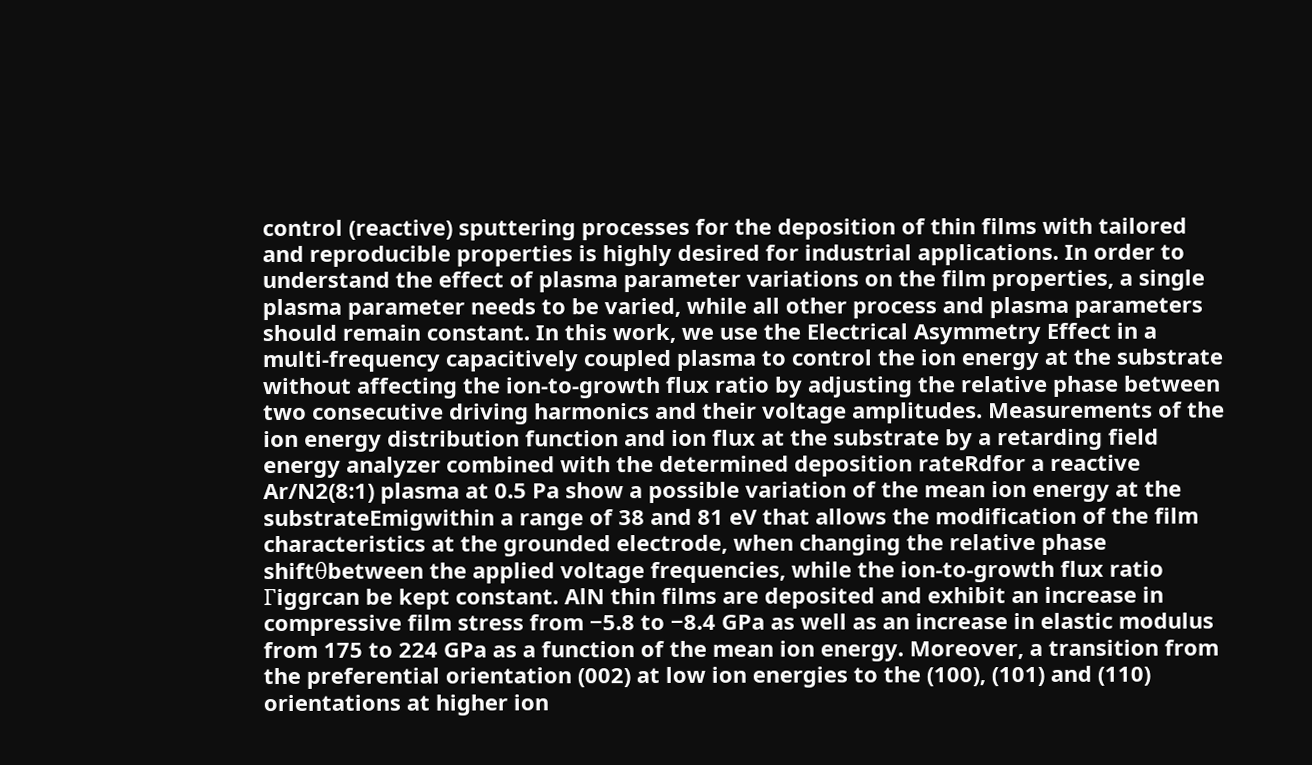control (reactive) sputtering processes for the deposition of thin films with tailored and reproducible properties is highly desired for industrial applications. In order to understand the effect of plasma parameter variations on the film properties, a single plasma parameter needs to be varied, while all other process and plasma parameters should remain constant. In this work, we use the Electrical Asymmetry Effect in a multi-frequency capacitively coupled plasma to control the ion energy at the substrate without affecting the ion-to-growth flux ratio by adjusting the relative phase between two consecutive driving harmonics and their voltage amplitudes. Measurements of the ion energy distribution function and ion flux at the substrate by a retarding field energy analyzer combined with the determined deposition rateRdfor a reactive Ar/N2(8:1) plasma at 0.5 Pa show a possible variation of the mean ion energy at the substrateEmigwithin a range of 38 and 81 eV that allows the modification of the film characteristics at the grounded electrode, when changing the relative phase shiftθbetween the applied voltage frequencies, while the ion-to-growth flux ratio Γiggrcan be kept constant. AlN thin films are deposited and exhibit an increase in compressive film stress from −5.8 to −8.4 GPa as well as an increase in elastic modulus from 175 to 224 GPa as a function of the mean ion energy. Moreover, a transition from the preferential orientation (002) at low ion energies to the (100), (101) and (110) orientations at higher ion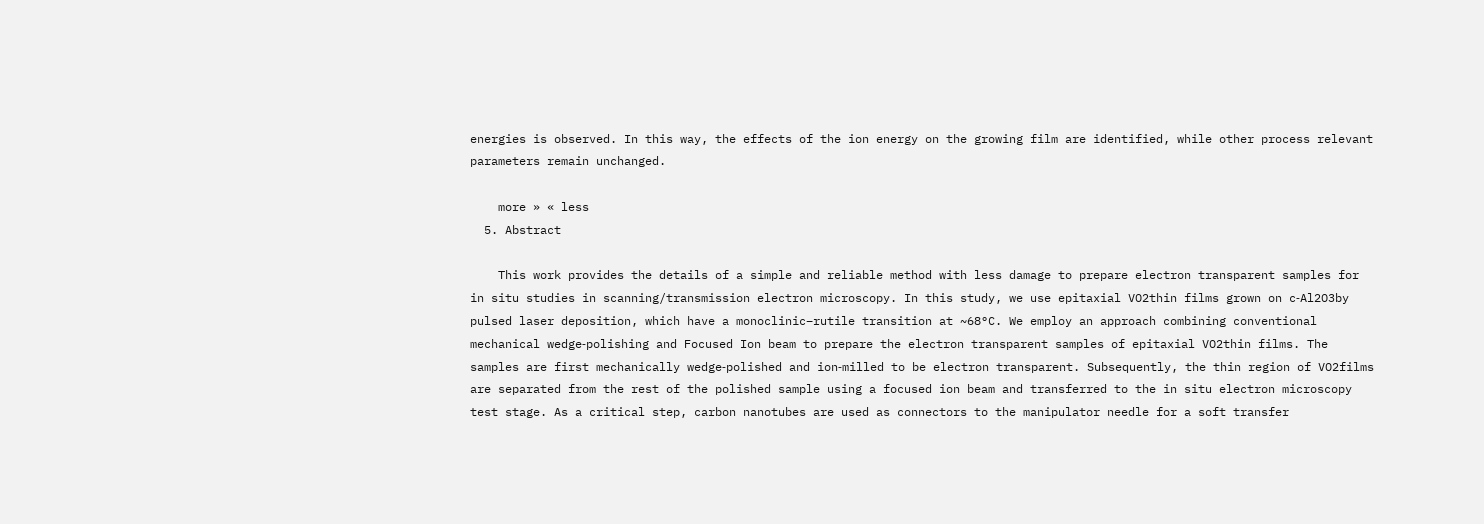energies is observed. In this way, the effects of the ion energy on the growing film are identified, while other process relevant parameters remain unchanged.

    more » « less
  5. Abstract

    This work provides the details of a simple and reliable method with less damage to prepare electron transparent samples for in situ studies in scanning/transmission electron microscopy. In this study, we use epitaxial VO2thin films grown on c‐Al2O3by pulsed laser deposition, which have a monoclinic–rutile transition at ~68°C. We employ an approach combining conventional mechanical wedge‐polishing and Focused Ion beam to prepare the electron transparent samples of epitaxial VO2thin films. The samples are first mechanically wedge‐polished and ion‐milled to be electron transparent. Subsequently, the thin region of VO2films are separated from the rest of the polished sample using a focused ion beam and transferred to the in situ electron microscopy test stage. As a critical step, carbon nanotubes are used as connectors to the manipulator needle for a soft transfer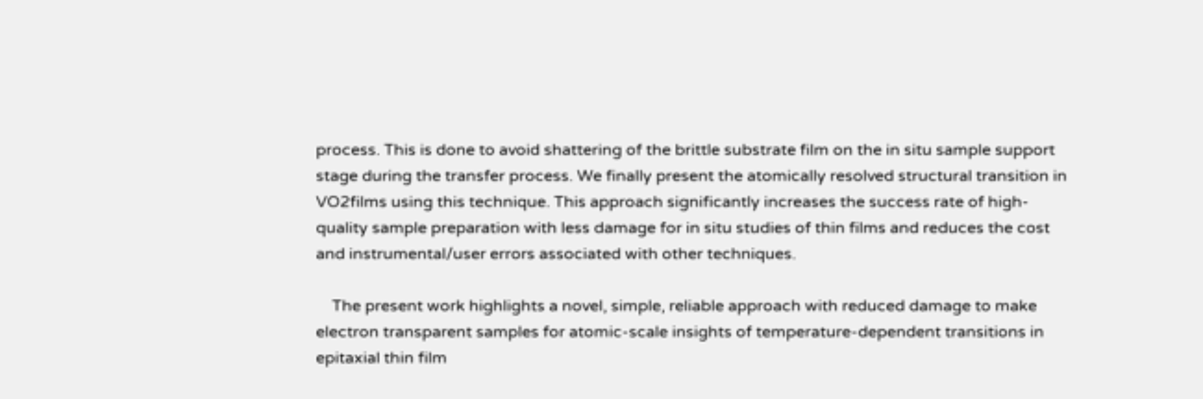process. This is done to avoid shattering of the brittle substrate film on the in situ sample support stage during the transfer process. We finally present the atomically resolved structural transition in VO2films using this technique. This approach significantly increases the success rate of high‐quality sample preparation with less damage for in situ studies of thin films and reduces the cost and instrumental/user errors associated with other techniques.

    The present work highlights a novel, simple, reliable approach with reduced damage to make electron transparent samples for atomic‐scale insights of temperature‐dependent transitions in epitaxial thin film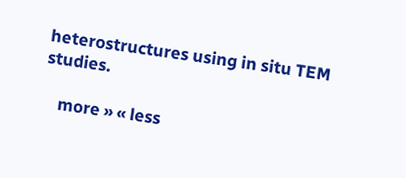heterostructures using in situ TEM studies.

    more » « less